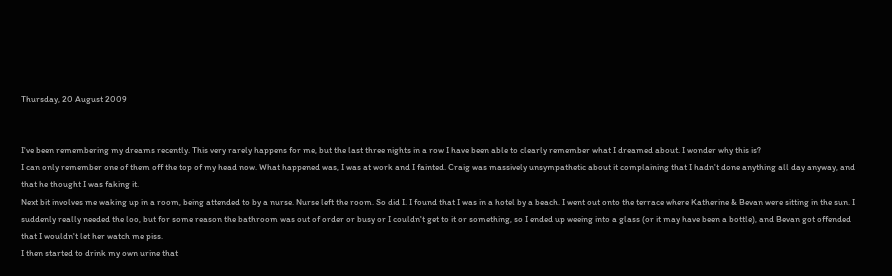Thursday, 20 August 2009


I've been remembering my dreams recently. This very rarely happens for me, but the last three nights in a row I have been able to clearly remember what I dreamed about. I wonder why this is?
I can only remember one of them off the top of my head now. What happened was, I was at work and I fainted. Craig was massively unsympathetic about it complaining that I hadn't done anything all day anyway, and that he thought I was faking it.
Next bit involves me waking up in a room, being attended to by a nurse. Nurse left the room. So did I. I found that I was in a hotel by a beach. I went out onto the terrace where Katherine & Bevan were sitting in the sun. I suddenly really needed the loo, but for some reason the bathroom was out of order or busy or I couldn't get to it or something, so I ended up weeing into a glass (or it may have been a bottle), and Bevan got offended that I wouldn't let her watch me piss.
I then started to drink my own urine that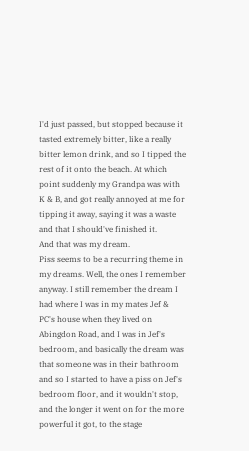I'd just passed, but stopped because it tasted extremely bitter, like a really bitter lemon drink, and so I tipped the rest of it onto the beach. At which point suddenly my Grandpa was with K & B, and got really annoyed at me for tipping it away, saying it was a waste and that I should've finished it.
And that was my dream.
Piss seems to be a recurring theme in my dreams. Well, the ones I remember anyway. I still remember the dream I had where I was in my mates Jef & PC's house when they lived on Abingdon Road, and I was in Jef's bedroom, and basically the dream was that someone was in their bathroom and so I started to have a piss on Jef's bedroom floor, and it wouldn't stop, and the longer it went on for the more powerful it got, to the stage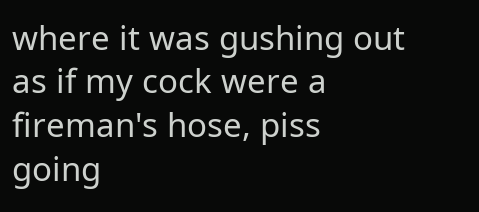where it was gushing out as if my cock were a fireman's hose, piss going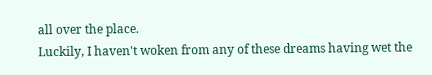all over the place.
Luckily, I haven't woken from any of these dreams having wet the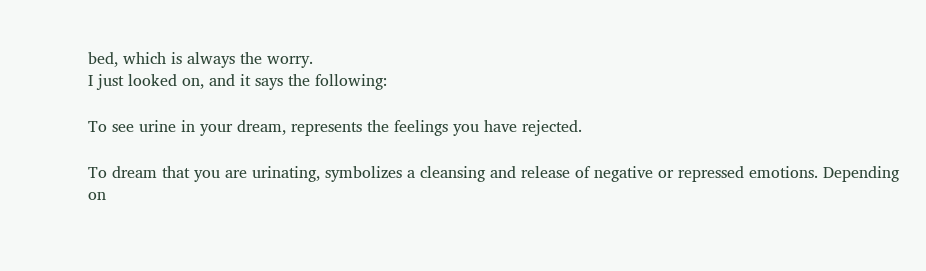bed, which is always the worry.
I just looked on, and it says the following:

To see urine in your dream, represents the feelings you have rejected.

To dream that you are urinating, symbolizes a cleansing and release of negative or repressed emotions. Depending on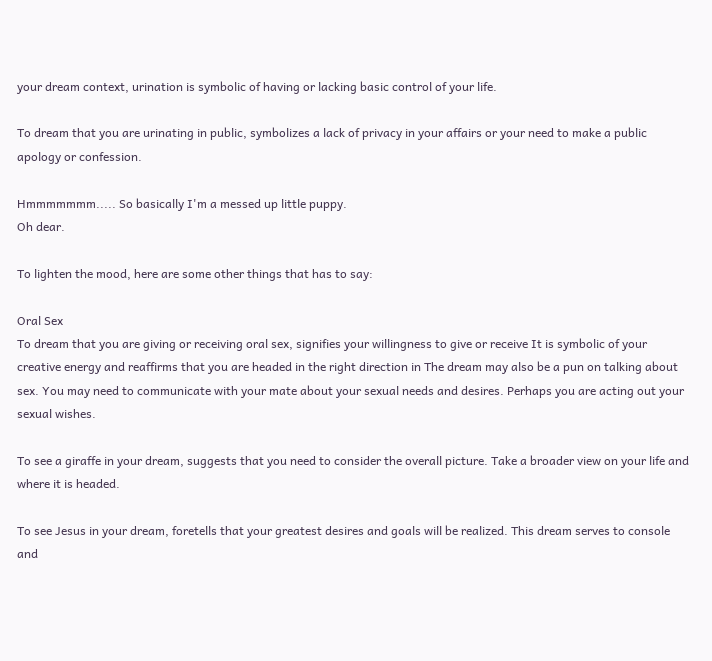your dream context, urination is symbolic of having or lacking basic control of your life.

To dream that you are urinating in public, symbolizes a lack of privacy in your affairs or your need to make a public apology or confession.

Hmmmmmmm..... So basically I'm a messed up little puppy.
Oh dear.

To lighten the mood, here are some other things that has to say:

Oral Sex
To dream that you are giving or receiving oral sex, signifies your willingness to give or receive It is symbolic of your creative energy and reaffirms that you are headed in the right direction in The dream may also be a pun on talking about sex. You may need to communicate with your mate about your sexual needs and desires. Perhaps you are acting out your sexual wishes.

To see a giraffe in your dream, suggests that you need to consider the overall picture. Take a broader view on your life and where it is headed.

To see Jesus in your dream, foretells that your greatest desires and goals will be realized. This dream serves to console and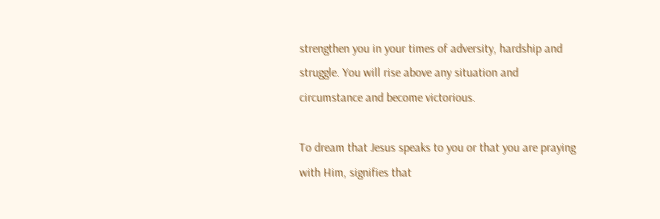strengthen you in your times of adversity, hardship and struggle. You will rise above any situation and circumstance and become victorious.

To dream that Jesus speaks to you or that you are praying with Him, signifies that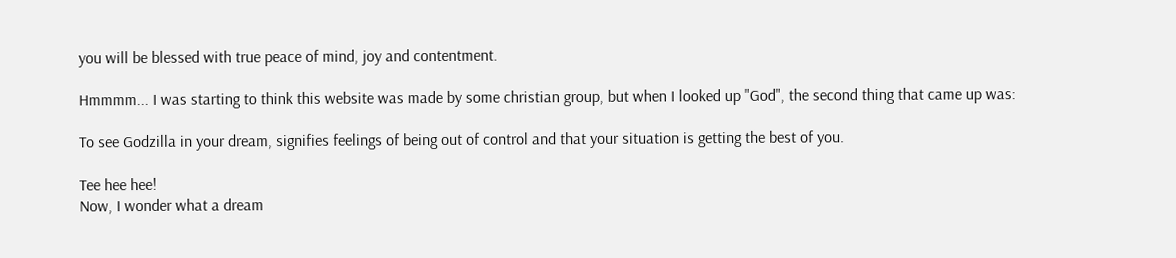you will be blessed with true peace of mind, joy and contentment.

Hmmmm... I was starting to think this website was made by some christian group, but when I looked up "God", the second thing that came up was:

To see Godzilla in your dream, signifies feelings of being out of control and that your situation is getting the best of you.

Tee hee hee!
Now, I wonder what a dream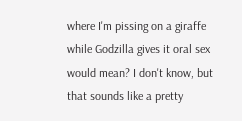where I'm pissing on a giraffe while Godzilla gives it oral sex would mean? I don't know, but that sounds like a pretty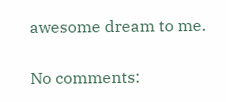awesome dream to me.

No comments: